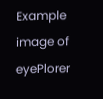Example image of eyePlorer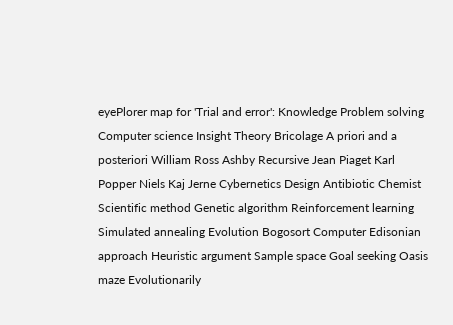eyePlorer map for 'Trial and error': Knowledge Problem solving Computer science Insight Theory Bricolage A priori and a posteriori William Ross Ashby Recursive Jean Piaget Karl Popper Niels Kaj Jerne Cybernetics Design Antibiotic Chemist Scientific method Genetic algorithm Reinforcement learning Simulated annealing Evolution Bogosort Computer Edisonian approach Heuristic argument Sample space Goal seeking Oasis maze Evolutionarily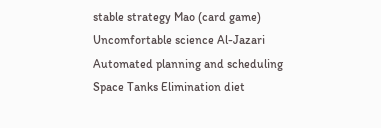stable strategy Mao (card game) Uncomfortable science Al-Jazari Automated planning and scheduling Space Tanks Elimination diet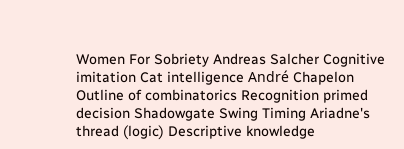Women For Sobriety Andreas Salcher Cognitive imitation Cat intelligence André Chapelon Outline of combinatorics Recognition primed decision Shadowgate Swing Timing Ariadne's thread (logic) Descriptive knowledge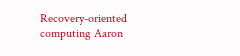Recovery-oriented computing Aaron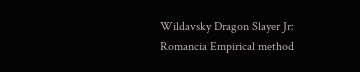Wildavsky Dragon Slayer Jr: Romancia Empirical method